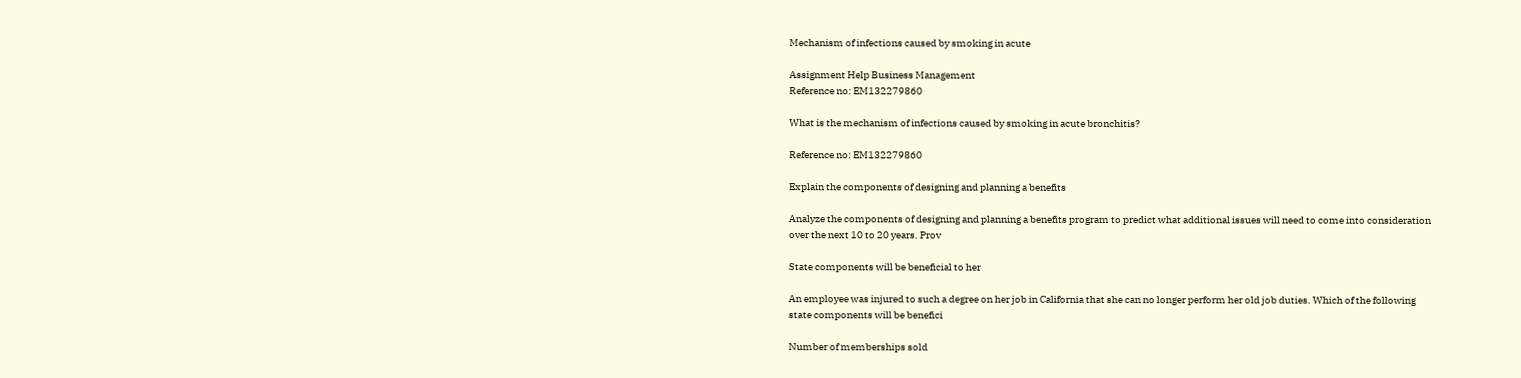Mechanism of infections caused by smoking in acute

Assignment Help Business Management
Reference no: EM132279860

What is the mechanism of infections caused by smoking in acute bronchitis?

Reference no: EM132279860

Explain the components of designing and planning a benefits

Analyze the components of designing and planning a benefits program to predict what additional issues will need to come into consideration over the next 10 to 20 years. Prov

State components will be beneficial to her

An employee was injured to such a degree on her job in California that she can no longer perform her old job duties. Which of the following state components will be benefici

Number of memberships sold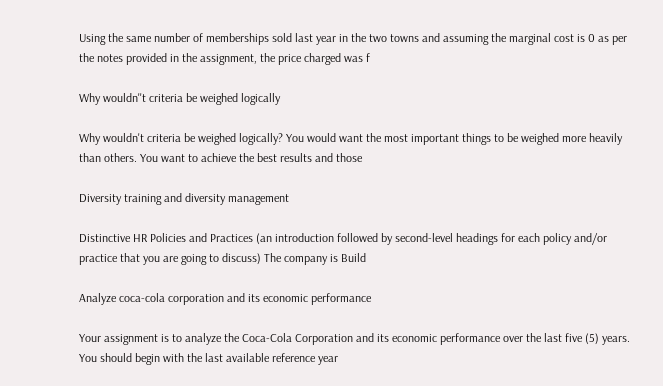Using the same number of memberships sold last year in the two towns and assuming the marginal cost is 0 as per the notes provided in the assignment, the price charged was f

Why wouldn''t criteria be weighed logically

Why wouldn't criteria be weighed logically? You would want the most important things to be weighed more heavily than others. You want to achieve the best results and those

Diversity training and diversity management

Distinctive HR Policies and Practices (an introduction followed by second-level headings for each policy and/or practice that you are going to discuss) The company is Build

Analyze coca-cola corporation and its economic performance

Your assignment is to analyze the Coca-Cola Corporation and its economic performance over the last five (5) years. You should begin with the last available reference year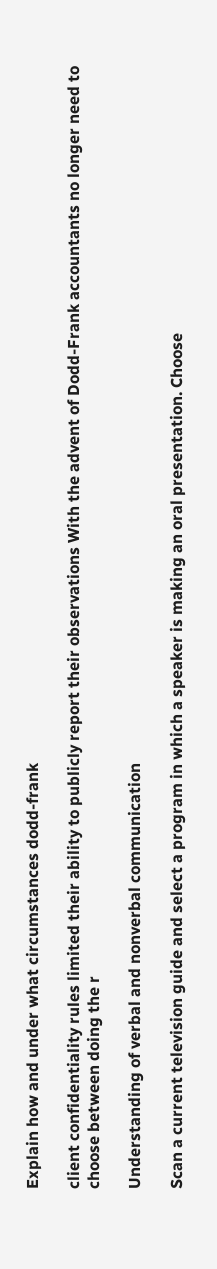Explain how and under what circumstances dodd-frank

client confidentiality rules limited their ability to publicly report their observations With the advent of Dodd-Frank accountants no longer need to choose between doing the r

Understanding of verbal and nonverbal communication

Scan a current television guide and select a program in which a speaker is making an oral presentation. Choose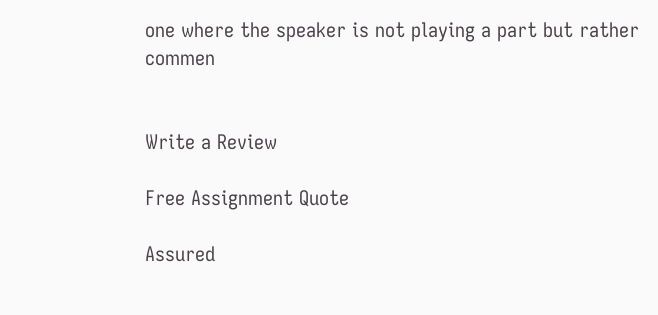one where the speaker is not playing a part but rather commen


Write a Review

Free Assignment Quote

Assured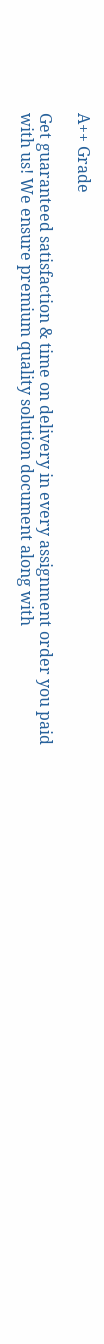A++ Grade

Get guaranteed satisfaction & time on delivery in every assignment order you paid with us! We ensure premium quality solution document along with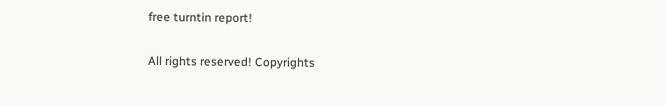free turntin report!

All rights reserved! Copyrights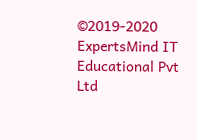©2019-2020 ExpertsMind IT Educational Pvt Ltd